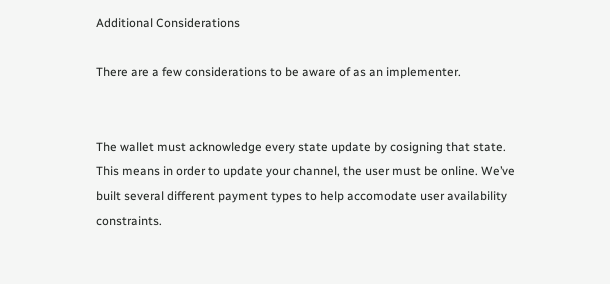Additional Considerations

There are a few considerations to be aware of as an implementer.


The wallet must acknowledge every state update by cosigning that state. This means in order to update your channel, the user must be online. We’ve built several different payment types to help accomodate user availability constraints.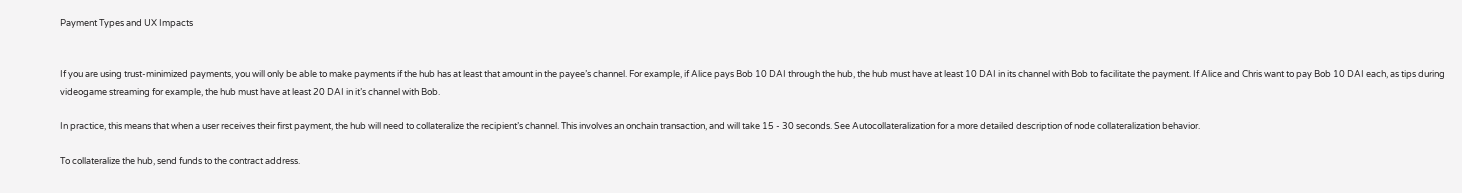Payment Types and UX Impacts


If you are using trust-minimized payments, you will only be able to make payments if the hub has at least that amount in the payee’s channel. For example, if Alice pays Bob 10 DAI through the hub, the hub must have at least 10 DAI in its channel with Bob to facilitate the payment. If Alice and Chris want to pay Bob 10 DAI each, as tips during videogame streaming for example, the hub must have at least 20 DAI in it’s channel with Bob.

In practice, this means that when a user receives their first payment, the hub will need to collateralize the recipient’s channel. This involves an onchain transaction, and will take 15 - 30 seconds. See Autocollateralization for a more detailed description of node collateralization behavior.

To collateralize the hub, send funds to the contract address.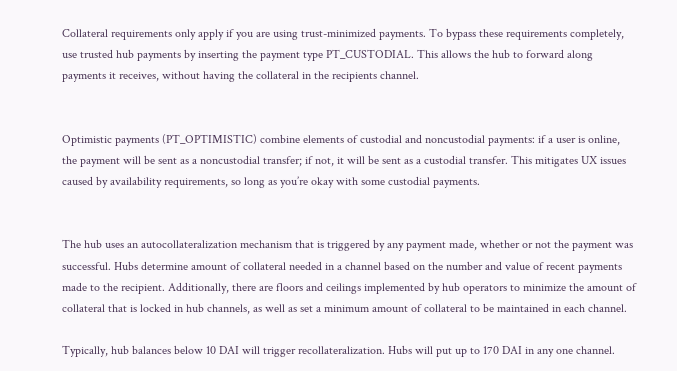Collateral requirements only apply if you are using trust-minimized payments. To bypass these requirements completely, use trusted hub payments by inserting the payment type PT_CUSTODIAL. This allows the hub to forward along payments it receives, without having the collateral in the recipients channel.


Optimistic payments (PT_OPTIMISTIC) combine elements of custodial and noncustodial payments: if a user is online, the payment will be sent as a noncustodial transfer; if not, it will be sent as a custodial transfer. This mitigates UX issues caused by availability requirements, so long as you’re okay with some custodial payments.


The hub uses an autocollateralization mechanism that is triggered by any payment made, whether or not the payment was successful. Hubs determine amount of collateral needed in a channel based on the number and value of recent payments made to the recipient. Additionally, there are floors and ceilings implemented by hub operators to minimize the amount of collateral that is locked in hub channels, as well as set a minimum amount of collateral to be maintained in each channel.

Typically, hub balances below 10 DAI will trigger recollateralization. Hubs will put up to 170 DAI in any one channel.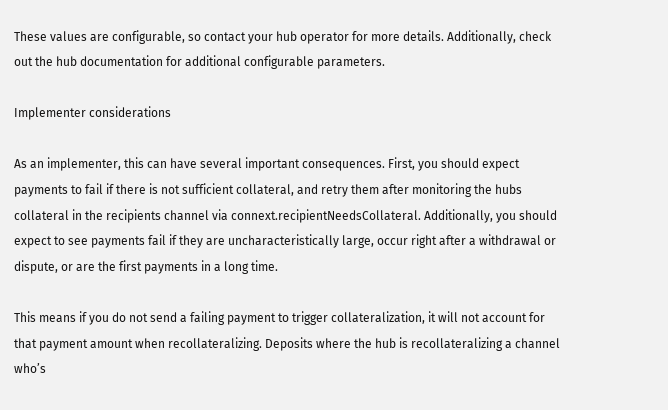These values are configurable, so contact your hub operator for more details. Additionally, check out the hub documentation for additional configurable parameters.

Implementer considerations

As an implementer, this can have several important consequences. First, you should expect payments to fail if there is not sufficient collateral, and retry them after monitoring the hubs collateral in the recipients channel via connext.recipientNeedsCollateral. Additionally, you should expect to see payments fail if they are uncharacteristically large, occur right after a withdrawal or dispute, or are the first payments in a long time.

This means if you do not send a failing payment to trigger collateralization, it will not account for that payment amount when recollateralizing. Deposits where the hub is recollateralizing a channel who’s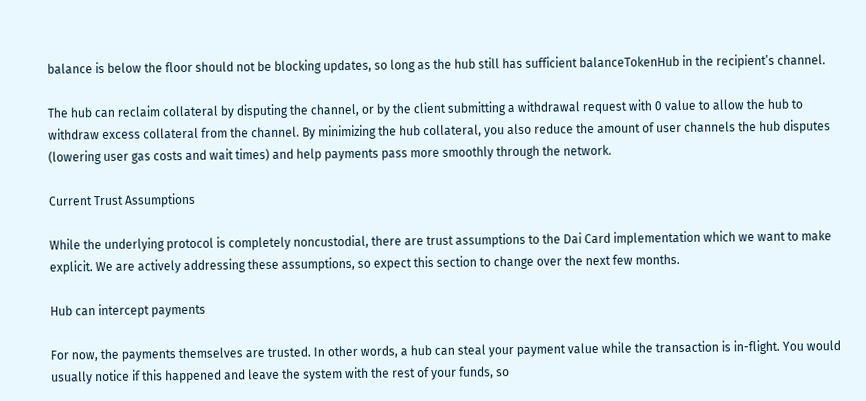balance is below the floor should not be blocking updates, so long as the hub still has sufficient balanceTokenHub in the recipient’s channel.

The hub can reclaim collateral by disputing the channel, or by the client submitting a withdrawal request with 0 value to allow the hub to withdraw excess collateral from the channel. By minimizing the hub collateral, you also reduce the amount of user channels the hub disputes (lowering user gas costs and wait times) and help payments pass more smoothly through the network.

Current Trust Assumptions

While the underlying protocol is completely noncustodial, there are trust assumptions to the Dai Card implementation which we want to make explicit. We are actively addressing these assumptions, so expect this section to change over the next few months.

Hub can intercept payments

For now, the payments themselves are trusted. In other words, a hub can steal your payment value while the transaction is in-flight. You would usually notice if this happened and leave the system with the rest of your funds, so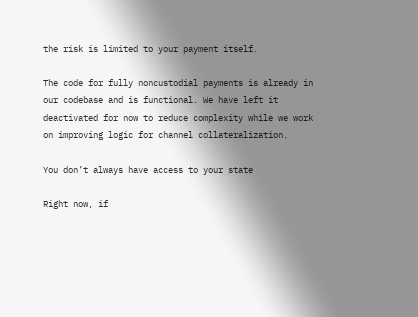the risk is limited to your payment itself.

The code for fully noncustodial payments is already in our codebase and is functional. We have left it deactivated for now to reduce complexity while we work on improving logic for channel collateralization.

You don’t always have access to your state

Right now, if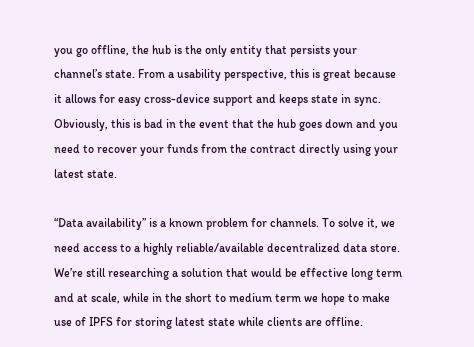you go offline, the hub is the only entity that persists your channel’s state. From a usability perspective, this is great because it allows for easy cross-device support and keeps state in sync. Obviously, this is bad in the event that the hub goes down and you need to recover your funds from the contract directly using your latest state.

“Data availability” is a known problem for channels. To solve it, we need access to a highly reliable/available decentralized data store. We’re still researching a solution that would be effective long term and at scale, while in the short to medium term we hope to make use of IPFS for storing latest state while clients are offline.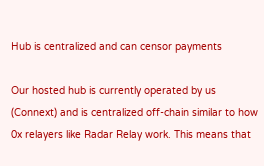Hub is centralized and can censor payments

Our hosted hub is currently operated by us (Connext) and is centralized off-chain similar to how 0x relayers like Radar Relay work. This means that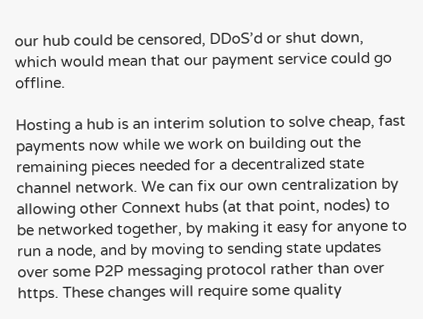our hub could be censored, DDoS’d or shut down, which would mean that our payment service could go offline.

Hosting a hub is an interim solution to solve cheap, fast payments now while we work on building out the remaining pieces needed for a decentralized state channel network. We can fix our own centralization by allowing other Connext hubs (at that point, nodes) to be networked together, by making it easy for anyone to run a node, and by moving to sending state updates over some P2P messaging protocol rather than over https. These changes will require some quality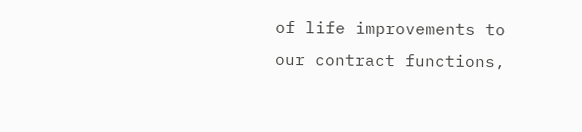of life improvements to our contract functions,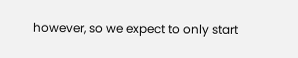however, so we expect to only start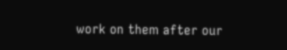work on them after our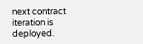next contract iteration is deployed.